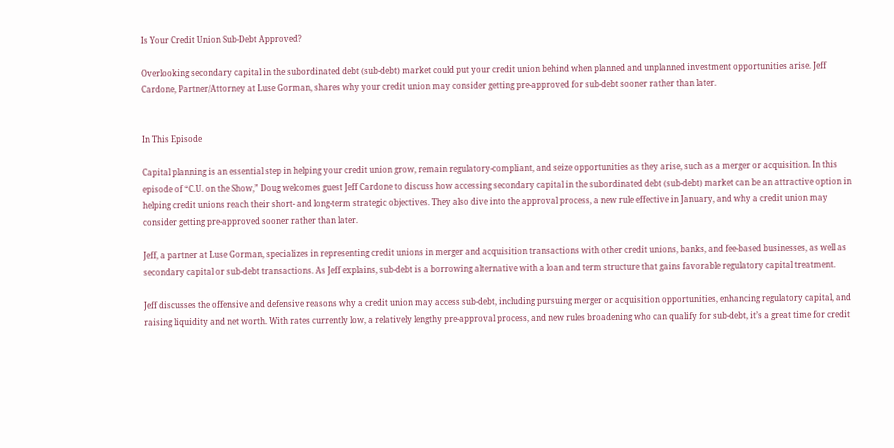Is Your Credit Union Sub-Debt Approved?

Overlooking secondary capital in the subordinated debt (sub-debt) market could put your credit union behind when planned and unplanned investment opportunities arise. Jeff Cardone, Partner/Attorney at Luse Gorman, shares why your credit union may consider getting pre-approved for sub-debt sooner rather than later.


In This Episode

Capital planning is an essential step in helping your credit union grow, remain regulatory-compliant, and seize opportunities as they arise, such as a merger or acquisition. In this episode of “C.U. on the Show,” Doug welcomes guest Jeff Cardone to discuss how accessing secondary capital in the subordinated debt (sub-debt) market can be an attractive option in helping credit unions reach their short- and long-term strategic objectives. They also dive into the approval process, a new rule effective in January, and why a credit union may consider getting pre-approved sooner rather than later.

Jeff, a partner at Luse Gorman, specializes in representing credit unions in merger and acquisition transactions with other credit unions, banks, and fee-based businesses, as well as secondary capital or sub-debt transactions. As Jeff explains, sub-debt is a borrowing alternative with a loan and term structure that gains favorable regulatory capital treatment.

Jeff discusses the offensive and defensive reasons why a credit union may access sub-debt, including pursuing merger or acquisition opportunities, enhancing regulatory capital, and raising liquidity and net worth. With rates currently low, a relatively lengthy pre-approval process, and new rules broadening who can qualify for sub-debt, it’s a great time for credit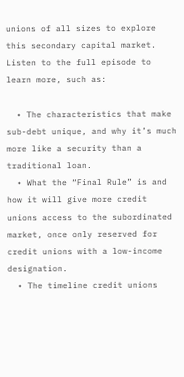unions of all sizes to explore this secondary capital market. Listen to the full episode to learn more, such as:

  • The characteristics that make sub-debt unique, and why it’s much more like a security than a traditional loan.
  • What the “Final Rule” is and how it will give more credit unions access to the subordinated market, once only reserved for credit unions with a low-income designation.
  • The timeline credit unions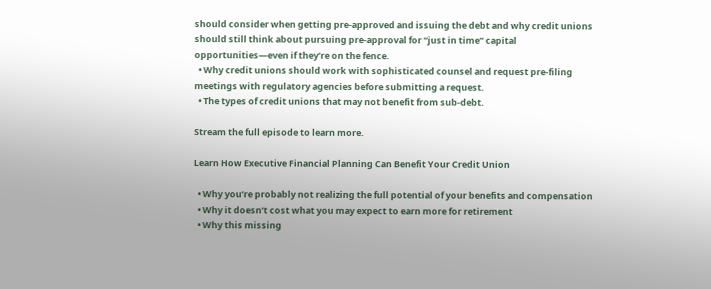should consider when getting pre-approved and issuing the debt and why credit unions should still think about pursuing pre-approval for “just in time” capital opportunities—even if they’re on the fence.
  • Why credit unions should work with sophisticated counsel and request pre-filing meetings with regulatory agencies before submitting a request.
  • The types of credit unions that may not benefit from sub-debt.

Stream the full episode to learn more.

Learn How Executive Financial Planning Can Benefit Your Credit Union

  • Why you’re probably not realizing the full potential of your benefits and compensation
  • Why it doesn’t cost what you may expect to earn more for retirement
  • Why this missing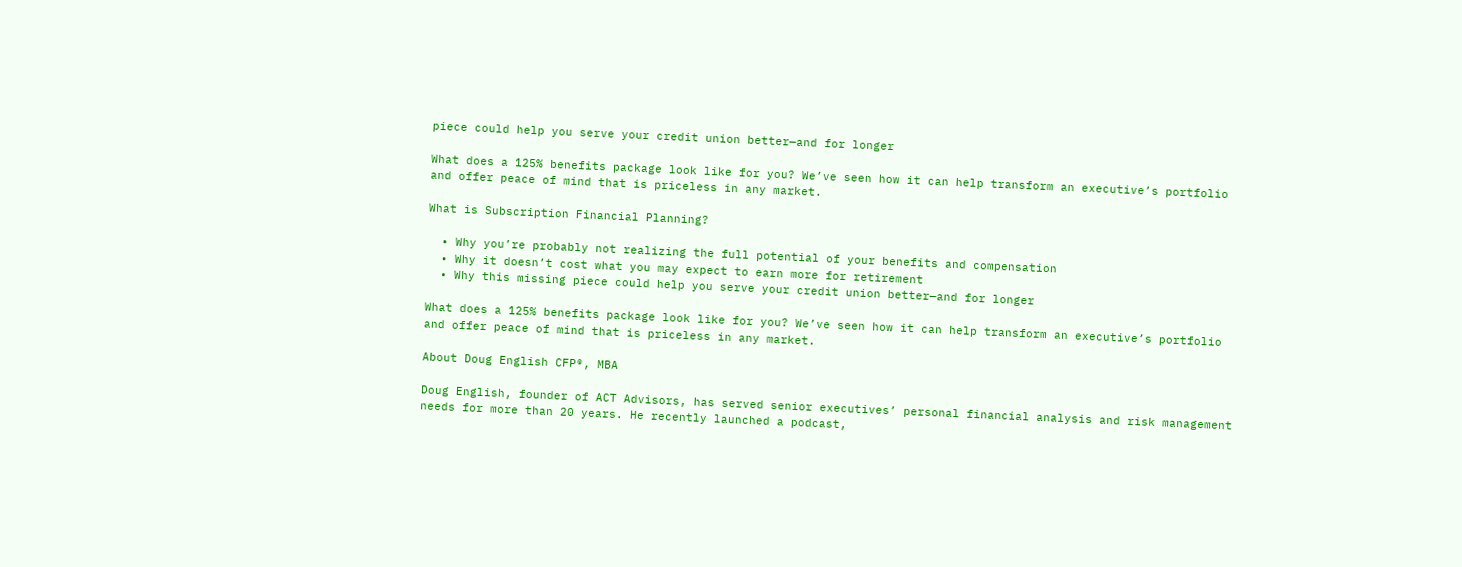piece could help you serve your credit union better—and for longer

What does a 125% benefits package look like for you? We’ve seen how it can help transform an executive’s portfolio and offer peace of mind that is priceless in any market.

What is Subscription Financial Planning?

  • Why you’re probably not realizing the full potential of your benefits and compensation
  • Why it doesn’t cost what you may expect to earn more for retirement
  • Why this missing piece could help you serve your credit union better—and for longer

What does a 125% benefits package look like for you? We’ve seen how it can help transform an executive’s portfolio and offer peace of mind that is priceless in any market.

About Doug English CFP®, MBA

Doug English, founder of ACT Advisors, has served senior executives’ personal financial analysis and risk management needs for more than 20 years. He recently launched a podcast,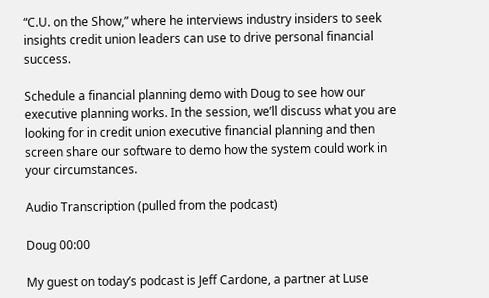“C.U. on the Show,” where he interviews industry insiders to seek insights credit union leaders can use to drive personal financial success.

Schedule a financial planning demo with Doug to see how our executive planning works. In the session, we’ll discuss what you are looking for in credit union executive financial planning and then screen share our software to demo how the system could work in your circumstances.

Audio Transcription (pulled from the podcast)

Doug 00:00

My guest on today’s podcast is Jeff Cardone, a partner at Luse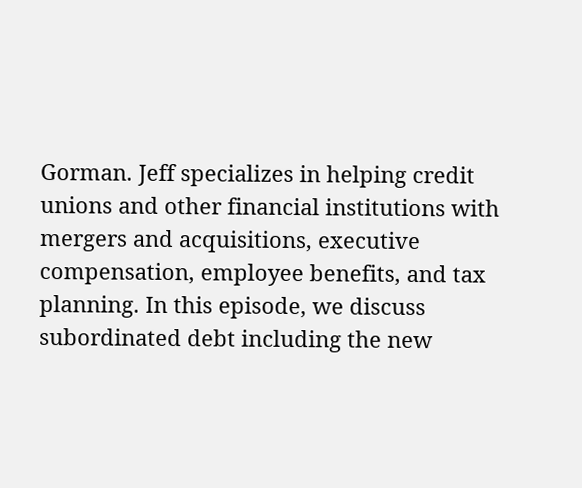Gorman. Jeff specializes in helping credit unions and other financial institutions with mergers and acquisitions, executive compensation, employee benefits, and tax planning. In this episode, we discuss subordinated debt including the new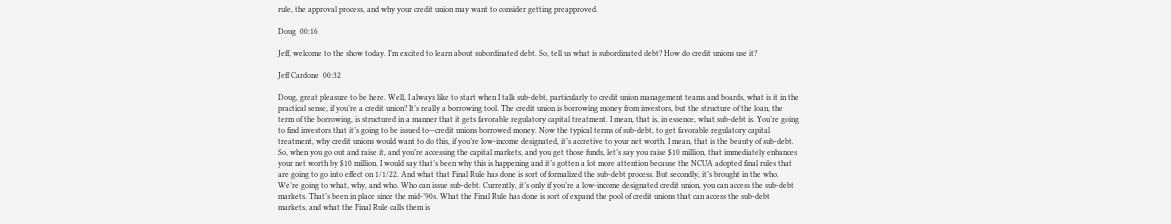rule, the approval process, and why your credit union may want to consider getting preapproved.

Doug  00:16

Jeff, welcome to the show today. I’m excited to learn about subordinated debt. So, tell us what is subordinated debt? How do credit unions use it?

Jeff Cardone  00:32

Doug, great pleasure to be here. Well, I always like to start when I talk sub-debt, particularly to credit union management teams and boards, what is it in the practical sense, if you’re a credit union? It’s really a borrowing tool. The credit union is borrowing money from investors, but the structure of the loan, the term of the borrowing, is structured in a manner that it gets favorable regulatory capital treatment. I mean, that is, in essence, what sub-debt is. You’re going to find investors that it’s going to be issued to—credit unions borrowed money. Now the typical terms of sub-debt, to get favorable regulatory capital treatment, why credit unions would want to do this, if you’re low-income designated, it’s accretive to your net worth. I mean, that is the beauty of sub-debt. So, when you go out and raise it, and you’re accessing the capital markets, and you get those funds, let’s say you raise $10 million, that immediately enhances your net worth by $10 million. I would say that’s been why this is happening and it’s gotten a lot more attention because the NCUA adopted final rules that are going to go into effect on 1/1/22. And what that Final Rule has done is sort of formalized the sub-debt process. But secondly, it’s brought in the who. We’re going to what, why, and who. Who can issue sub-debt. Currently, it’s only if you’re a low-income designated credit union, you can access the sub-debt markets. That’s been in place since the mid-’90s. What the Final Rule has done is sort of expand the pool of credit unions that can access the sub-debt markets, and what the Final Rule calls them is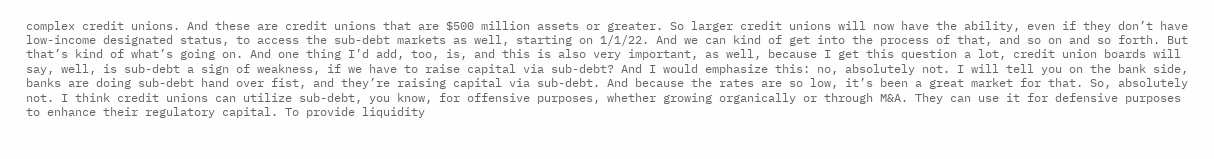complex credit unions. And these are credit unions that are $500 million assets or greater. So larger credit unions will now have the ability, even if they don’t have low-income designated status, to access the sub-debt markets as well, starting on 1/1/22. And we can kind of get into the process of that, and so on and so forth. But that’s kind of what’s going on. And one thing I’d add, too, is, and this is also very important, as well, because I get this question a lot, credit union boards will say, well, is sub-debt a sign of weakness, if we have to raise capital via sub-debt? And I would emphasize this: no, absolutely not. I will tell you on the bank side, banks are doing sub-debt hand over fist, and they’re raising capital via sub-debt. And because the rates are so low, it’s been a great market for that. So, absolutely not. I think credit unions can utilize sub-debt, you know, for offensive purposes, whether growing organically or through M&A. They can use it for defensive purposes to enhance their regulatory capital. To provide liquidity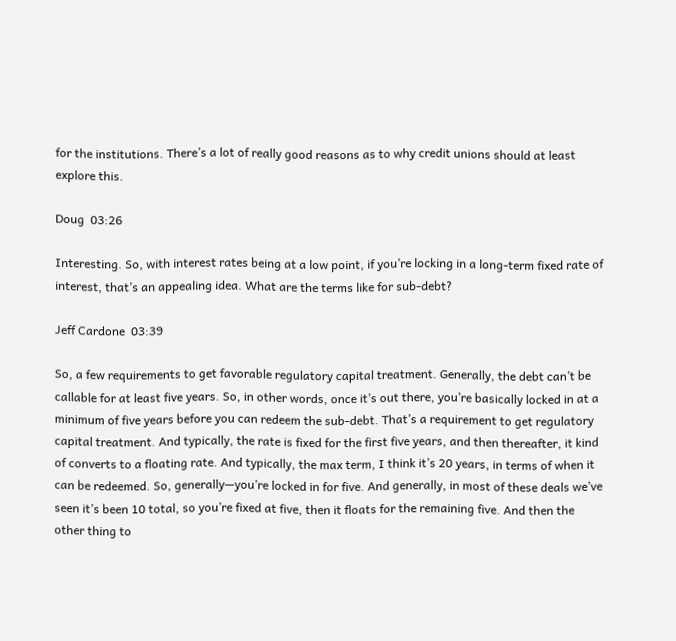for the institutions. There’s a lot of really good reasons as to why credit unions should at least explore this.

Doug  03:26

Interesting. So, with interest rates being at a low point, if you’re locking in a long-term fixed rate of interest, that’s an appealing idea. What are the terms like for sub-debt?

Jeff Cardone  03:39

So, a few requirements to get favorable regulatory capital treatment. Generally, the debt can’t be callable for at least five years. So, in other words, once it’s out there, you’re basically locked in at a minimum of five years before you can redeem the sub-debt. That’s a requirement to get regulatory capital treatment. And typically, the rate is fixed for the first five years, and then thereafter, it kind of converts to a floating rate. And typically, the max term, I think it’s 20 years, in terms of when it can be redeemed. So, generally—you’re locked in for five. And generally, in most of these deals we’ve seen it’s been 10 total, so you’re fixed at five, then it floats for the remaining five. And then the other thing to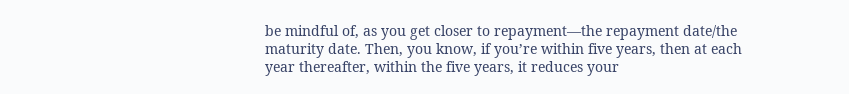be mindful of, as you get closer to repayment—the repayment date/the maturity date. Then, you know, if you’re within five years, then at each year thereafter, within the five years, it reduces your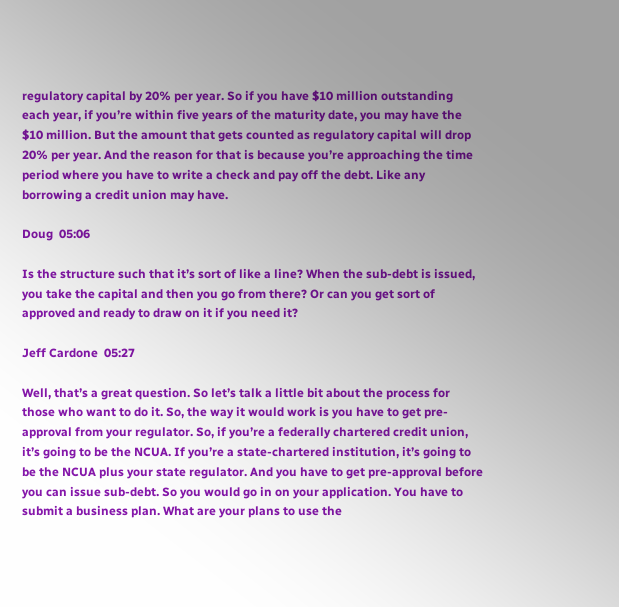regulatory capital by 20% per year. So if you have $10 million outstanding each year, if you’re within five years of the maturity date, you may have the $10 million. But the amount that gets counted as regulatory capital will drop 20% per year. And the reason for that is because you’re approaching the time period where you have to write a check and pay off the debt. Like any borrowing a credit union may have.

Doug  05:06

Is the structure such that it’s sort of like a line? When the sub-debt is issued, you take the capital and then you go from there? Or can you get sort of approved and ready to draw on it if you need it?

Jeff Cardone  05:27

Well, that’s a great question. So let’s talk a little bit about the process for those who want to do it. So, the way it would work is you have to get pre-approval from your regulator. So, if you’re a federally chartered credit union, it’s going to be the NCUA. If you’re a state-chartered institution, it’s going to be the NCUA plus your state regulator. And you have to get pre-approval before you can issue sub-debt. So you would go in on your application. You have to submit a business plan. What are your plans to use the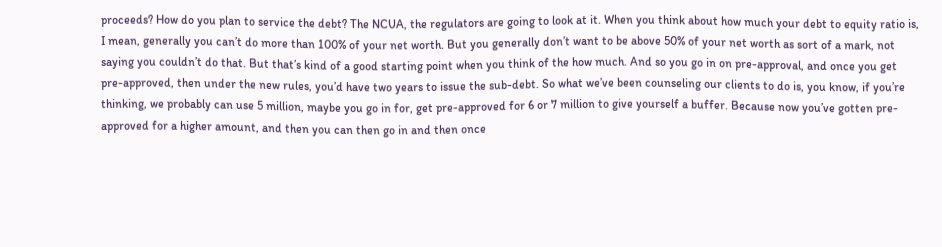proceeds? How do you plan to service the debt? The NCUA, the regulators are going to look at it. When you think about how much your debt to equity ratio is, I mean, generally you can’t do more than 100% of your net worth. But you generally don’t want to be above 50% of your net worth as sort of a mark, not saying you couldn’t do that. But that’s kind of a good starting point when you think of the how much. And so you go in on pre-approval, and once you get pre-approved, then under the new rules, you’d have two years to issue the sub-debt. So what we’ve been counseling our clients to do is, you know, if you’re thinking, we probably can use 5 million, maybe you go in for, get pre-approved for 6 or 7 million to give yourself a buffer. Because now you’ve gotten pre-approved for a higher amount, and then you can then go in and then once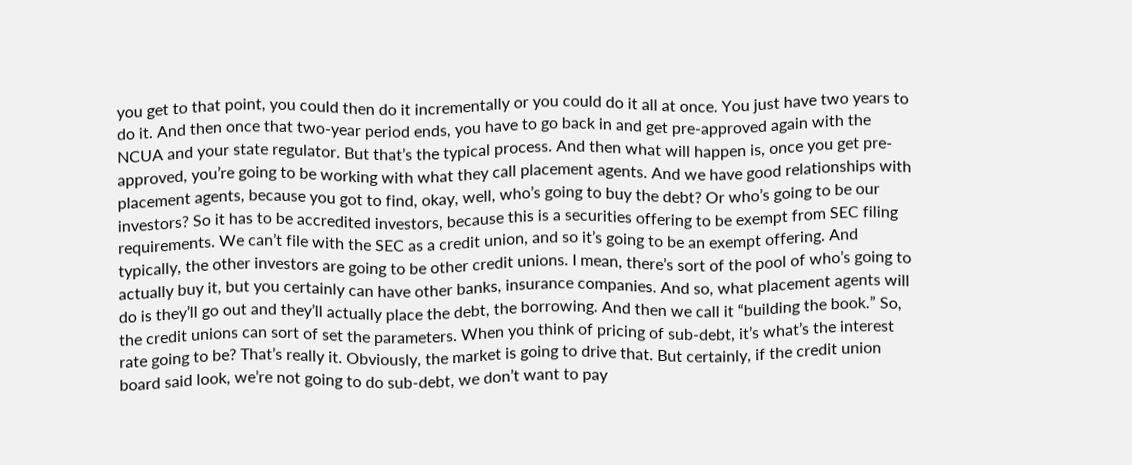you get to that point, you could then do it incrementally or you could do it all at once. You just have two years to do it. And then once that two-year period ends, you have to go back in and get pre-approved again with the NCUA and your state regulator. But that’s the typical process. And then what will happen is, once you get pre-approved, you’re going to be working with what they call placement agents. And we have good relationships with placement agents, because you got to find, okay, well, who’s going to buy the debt? Or who’s going to be our investors? So it has to be accredited investors, because this is a securities offering to be exempt from SEC filing requirements. We can’t file with the SEC as a credit union, and so it’s going to be an exempt offering. And typically, the other investors are going to be other credit unions. I mean, there’s sort of the pool of who’s going to actually buy it, but you certainly can have other banks, insurance companies. And so, what placement agents will do is they’ll go out and they’ll actually place the debt, the borrowing. And then we call it “building the book.” So, the credit unions can sort of set the parameters. When you think of pricing of sub-debt, it’s what’s the interest rate going to be? That’s really it. Obviously, the market is going to drive that. But certainly, if the credit union board said look, we’re not going to do sub-debt, we don’t want to pay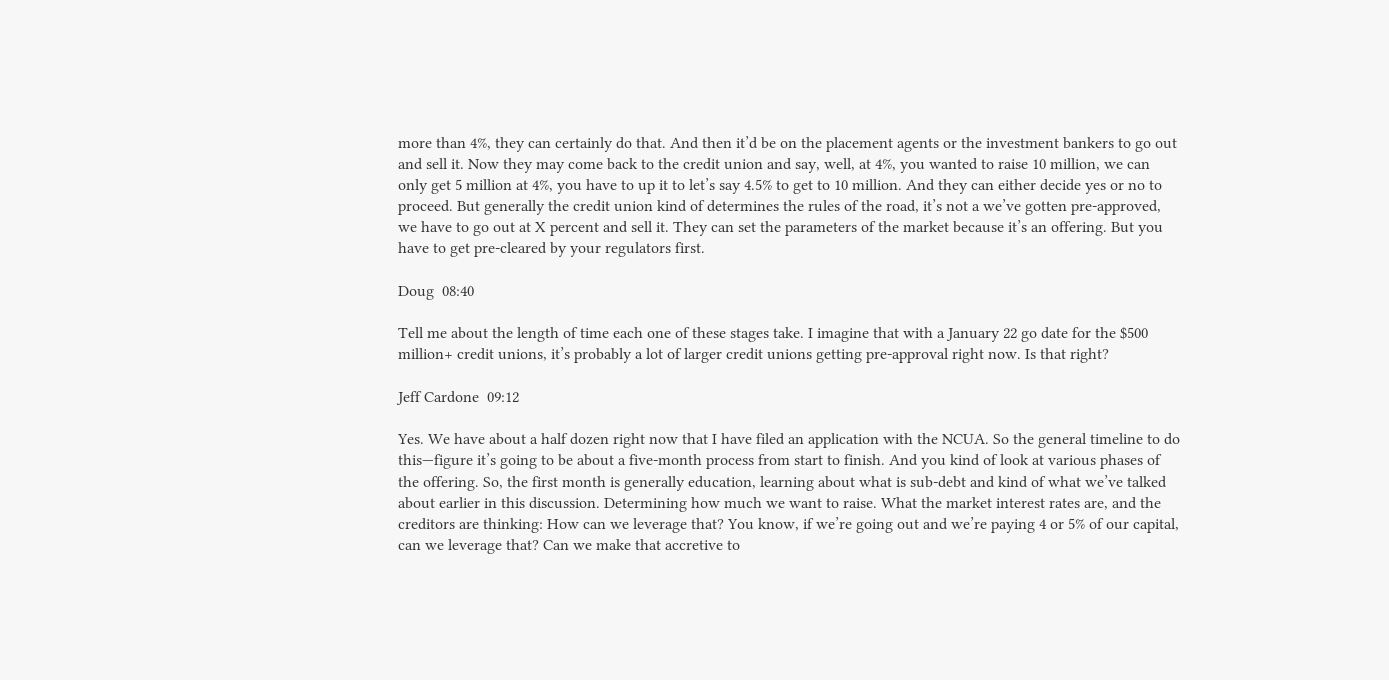more than 4%, they can certainly do that. And then it’d be on the placement agents or the investment bankers to go out and sell it. Now they may come back to the credit union and say, well, at 4%, you wanted to raise 10 million, we can only get 5 million at 4%, you have to up it to let’s say 4.5% to get to 10 million. And they can either decide yes or no to proceed. But generally the credit union kind of determines the rules of the road, it’s not a we’ve gotten pre-approved, we have to go out at X percent and sell it. They can set the parameters of the market because it’s an offering. But you have to get pre-cleared by your regulators first.

Doug  08:40

Tell me about the length of time each one of these stages take. I imagine that with a January 22 go date for the $500 million+ credit unions, it’s probably a lot of larger credit unions getting pre-approval right now. Is that right?

Jeff Cardone  09:12

Yes. We have about a half dozen right now that I have filed an application with the NCUA. So the general timeline to do this—figure it’s going to be about a five-month process from start to finish. And you kind of look at various phases of the offering. So, the first month is generally education, learning about what is sub-debt and kind of what we’ve talked about earlier in this discussion. Determining how much we want to raise. What the market interest rates are, and the creditors are thinking: How can we leverage that? You know, if we’re going out and we’re paying 4 or 5% of our capital, can we leverage that? Can we make that accretive to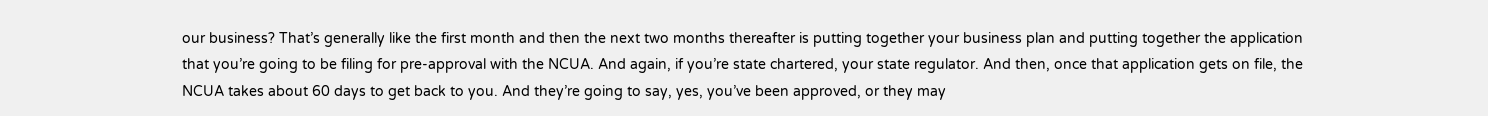our business? That’s generally like the first month and then the next two months thereafter is putting together your business plan and putting together the application that you’re going to be filing for pre-approval with the NCUA. And again, if you’re state chartered, your state regulator. And then, once that application gets on file, the NCUA takes about 60 days to get back to you. And they’re going to say, yes, you’ve been approved, or they may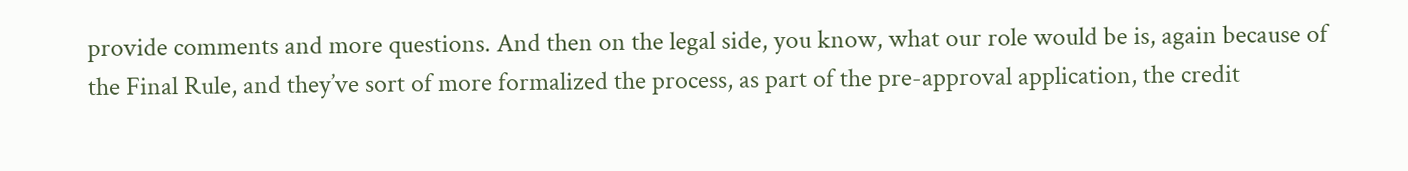provide comments and more questions. And then on the legal side, you know, what our role would be is, again because of the Final Rule, and they’ve sort of more formalized the process, as part of the pre-approval application, the credit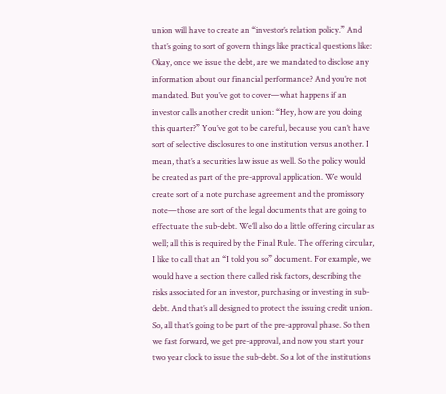union will have to create an “investor’s relation policy.” And that’s going to sort of govern things like practical questions like: Okay, once we issue the debt, are we mandated to disclose any information about our financial performance? And you’re not mandated. But you’ve got to cover—what happens if an investor calls another credit union: “Hey, how are you doing this quarter?” You’ve got to be careful, because you can’t have sort of selective disclosures to one institution versus another. I mean, that’s a securities law issue as well. So the policy would be created as part of the pre-approval application. We would create sort of a note purchase agreement and the promissory note—those are sort of the legal documents that are going to effectuate the sub-debt. We’ll also do a little offering circular as well; all this is required by the Final Rule. The offering circular, I like to call that an “I told you so” document. For example, we would have a section there called risk factors, describing the risks associated for an investor, purchasing or investing in sub-debt. And that’s all designed to protect the issuing credit union. So, all that’s going to be part of the pre-approval phase. So then we fast forward, we get pre-approval, and now you start your two year clock to issue the sub-debt. So a lot of the institutions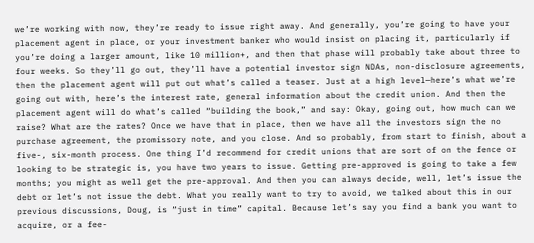we’re working with now, they’re ready to issue right away. And generally, you’re going to have your placement agent in place, or your investment banker who would insist on placing it, particularly if you’re doing a larger amount, like 10 million+, and then that phase will probably take about three to four weeks. So they’ll go out, they’ll have a potential investor sign NDAs, non-disclosure agreements, then the placement agent will put out what’s called a teaser. Just at a high level—here’s what we’re going out with, here’s the interest rate, general information about the credit union. And then the placement agent will do what’s called “building the book,” and say: Okay, going out, how much can we raise? What are the rates? Once we have that in place, then we have all the investors sign the no purchase agreement, the promissory note, and you close. And so probably, from start to finish, about a five-, six-month process. One thing I’d recommend for credit unions that are sort of on the fence or looking to be strategic is, you have two years to issue. Getting pre-approved is going to take a few months; you might as well get the pre-approval. And then you can always decide, well, let’s issue the debt or let’s not issue the debt. What you really want to try to avoid, we talked about this in our previous discussions, Doug, is “just in time” capital. Because let’s say you find a bank you want to acquire, or a fee-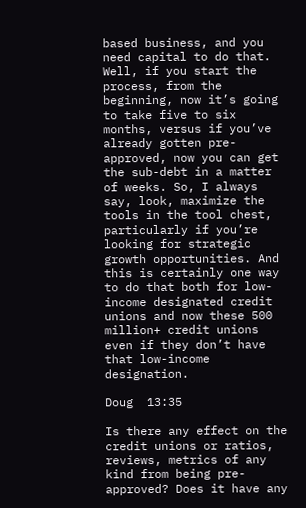based business, and you need capital to do that. Well, if you start the process, from the beginning, now it’s going to take five to six months, versus if you’ve already gotten pre-approved, now you can get the sub-debt in a matter of weeks. So, I always say, look, maximize the tools in the tool chest, particularly if you’re looking for strategic growth opportunities. And this is certainly one way to do that both for low-income designated credit unions and now these 500 million+ credit unions even if they don’t have that low-income designation.

Doug  13:35

Is there any effect on the credit unions or ratios, reviews, metrics of any kind from being pre-approved? Does it have any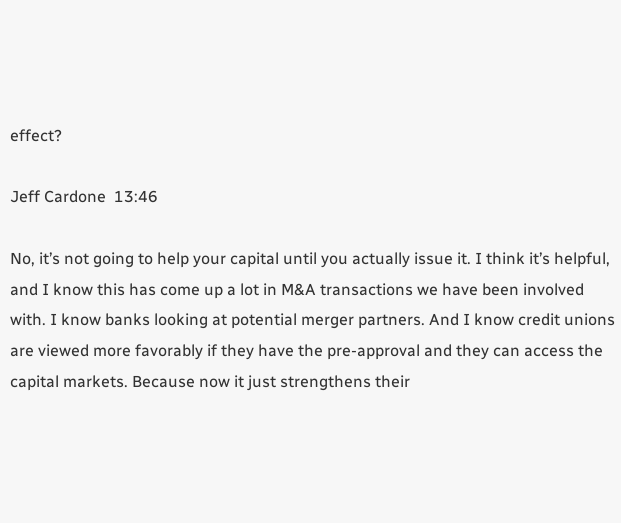effect?

Jeff Cardone  13:46

No, it’s not going to help your capital until you actually issue it. I think it’s helpful, and I know this has come up a lot in M&A transactions we have been involved with. I know banks looking at potential merger partners. And I know credit unions are viewed more favorably if they have the pre-approval and they can access the capital markets. Because now it just strengthens their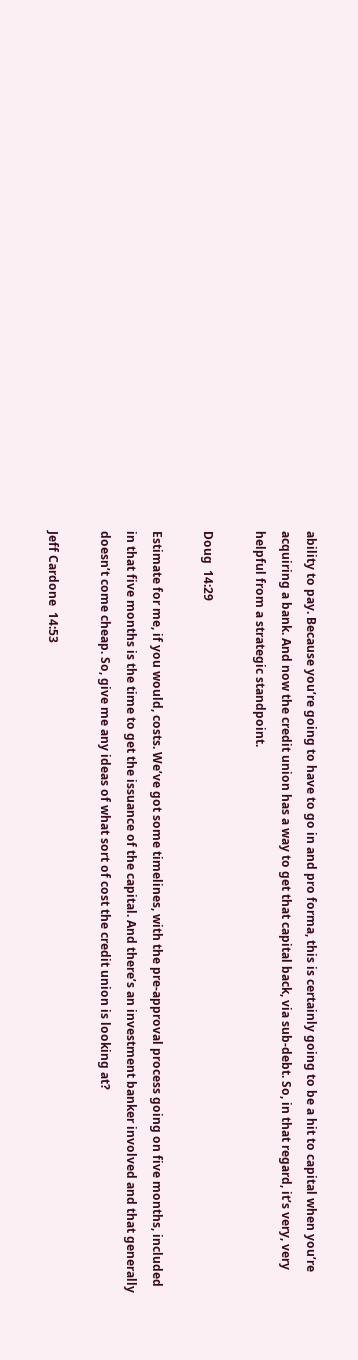ability to pay. Because you’re going to have to go in and pro forma, this is certainly going to be a hit to capital when you’re acquiring a bank. And now the credit union has a way to get that capital back, via sub-debt. So, in that regard, it’s very, very helpful from a strategic standpoint.

Doug  14:29

Estimate for me, if you would, costs. We’ve got some timelines, with the pre-approval process going on five months, included in that five months is the time to get the issuance of the capital. And there’s an investment banker involved and that generally doesn’t come cheap. So, give me any ideas of what sort of cost the credit union is looking at?

Jeff Cardone  14:53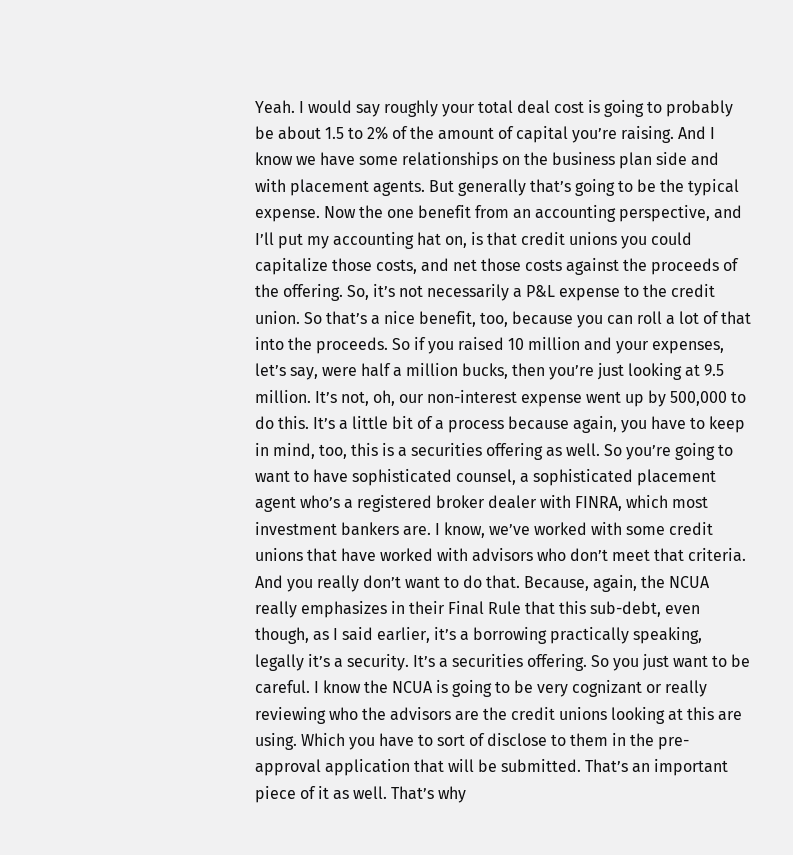Yeah. I would say roughly your total deal cost is going to probably be about 1.5 to 2% of the amount of capital you’re raising. And I know we have some relationships on the business plan side and with placement agents. But generally that’s going to be the typical expense. Now the one benefit from an accounting perspective, and I’ll put my accounting hat on, is that credit unions you could capitalize those costs, and net those costs against the proceeds of the offering. So, it’s not necessarily a P&L expense to the credit union. So that’s a nice benefit, too, because you can roll a lot of that into the proceeds. So if you raised 10 million and your expenses, let’s say, were half a million bucks, then you’re just looking at 9.5 million. It’s not, oh, our non-interest expense went up by 500,000 to do this. It’s a little bit of a process because again, you have to keep in mind, too, this is a securities offering as well. So you’re going to want to have sophisticated counsel, a sophisticated placement agent who’s a registered broker dealer with FINRA, which most investment bankers are. I know, we’ve worked with some credit unions that have worked with advisors who don’t meet that criteria. And you really don’t want to do that. Because, again, the NCUA really emphasizes in their Final Rule that this sub-debt, even though, as I said earlier, it’s a borrowing practically speaking, legally it’s a security. It’s a securities offering. So you just want to be careful. I know the NCUA is going to be very cognizant or really reviewing who the advisors are the credit unions looking at this are using. Which you have to sort of disclose to them in the pre-approval application that will be submitted. That’s an important piece of it as well. That’s why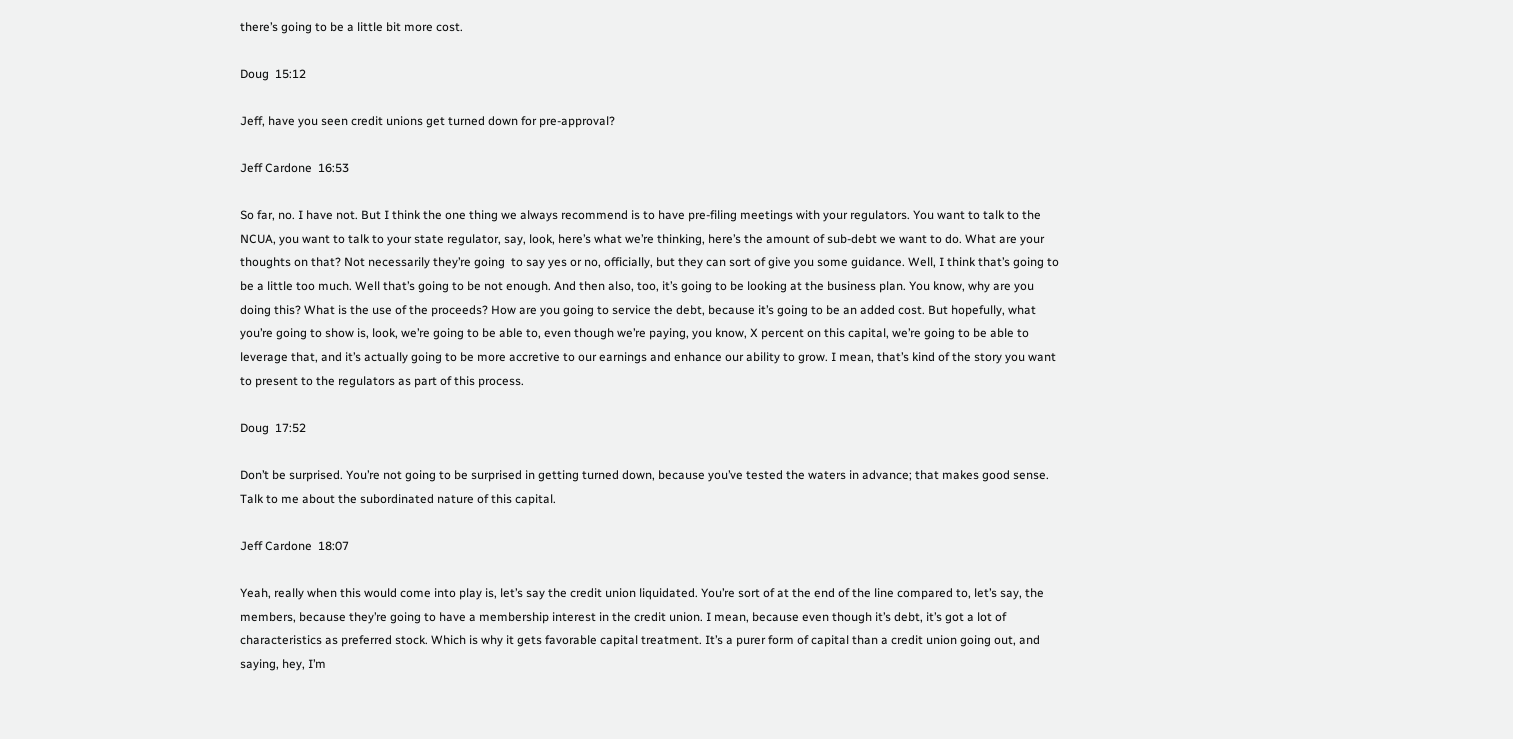there’s going to be a little bit more cost.

Doug  15:12

Jeff, have you seen credit unions get turned down for pre-approval?

Jeff Cardone  16:53

So far, no. I have not. But I think the one thing we always recommend is to have pre-filing meetings with your regulators. You want to talk to the NCUA, you want to talk to your state regulator, say, look, here’s what we’re thinking, here’s the amount of sub-debt we want to do. What are your thoughts on that? Not necessarily they’re going  to say yes or no, officially, but they can sort of give you some guidance. Well, I think that’s going to be a little too much. Well that’s going to be not enough. And then also, too, it’s going to be looking at the business plan. You know, why are you doing this? What is the use of the proceeds? How are you going to service the debt, because it’s going to be an added cost. But hopefully, what you’re going to show is, look, we’re going to be able to, even though we’re paying, you know, X percent on this capital, we’re going to be able to leverage that, and it’s actually going to be more accretive to our earnings and enhance our ability to grow. I mean, that’s kind of the story you want to present to the regulators as part of this process.

Doug  17:52

Don’t be surprised. You’re not going to be surprised in getting turned down, because you’ve tested the waters in advance; that makes good sense. Talk to me about the subordinated nature of this capital.

Jeff Cardone  18:07

Yeah, really when this would come into play is, let’s say the credit union liquidated. You’re sort of at the end of the line compared to, let’s say, the members, because they’re going to have a membership interest in the credit union. I mean, because even though it’s debt, it’s got a lot of characteristics as preferred stock. Which is why it gets favorable capital treatment. It’s a purer form of capital than a credit union going out, and saying, hey, I’m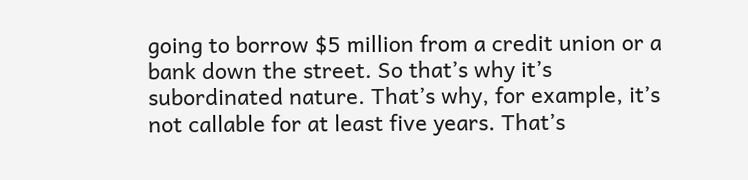going to borrow $5 million from a credit union or a bank down the street. So that’s why it’s subordinated nature. That’s why, for example, it’s not callable for at least five years. That’s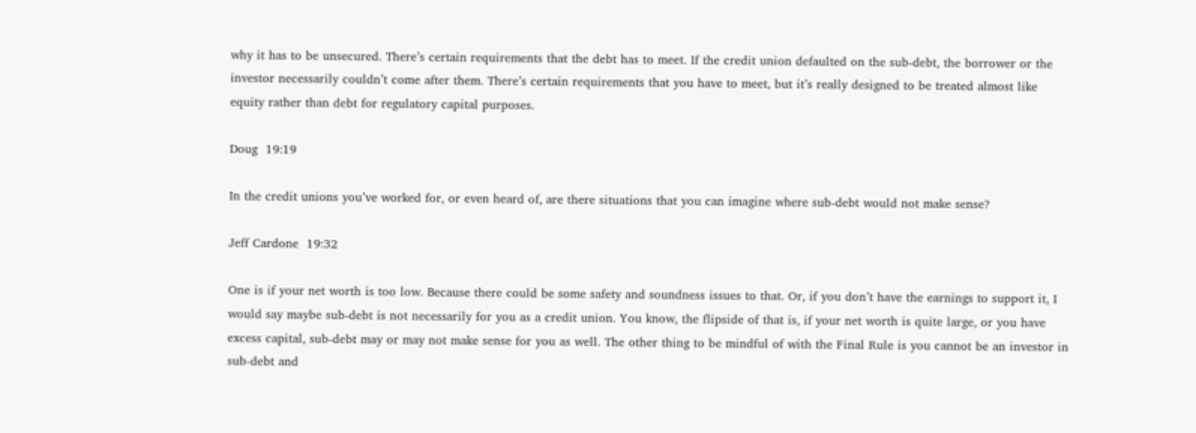why it has to be unsecured. There’s certain requirements that the debt has to meet. If the credit union defaulted on the sub-debt, the borrower or the investor necessarily couldn’t come after them. There’s certain requirements that you have to meet, but it’s really designed to be treated almost like equity rather than debt for regulatory capital purposes.

Doug  19:19

In the credit unions you’ve worked for, or even heard of, are there situations that you can imagine where sub-debt would not make sense?

Jeff Cardone  19:32

One is if your net worth is too low. Because there could be some safety and soundness issues to that. Or, if you don’t have the earnings to support it, I would say maybe sub-debt is not necessarily for you as a credit union. You know, the flipside of that is, if your net worth is quite large, or you have excess capital, sub-debt may or may not make sense for you as well. The other thing to be mindful of with the Final Rule is you cannot be an investor in sub-debt and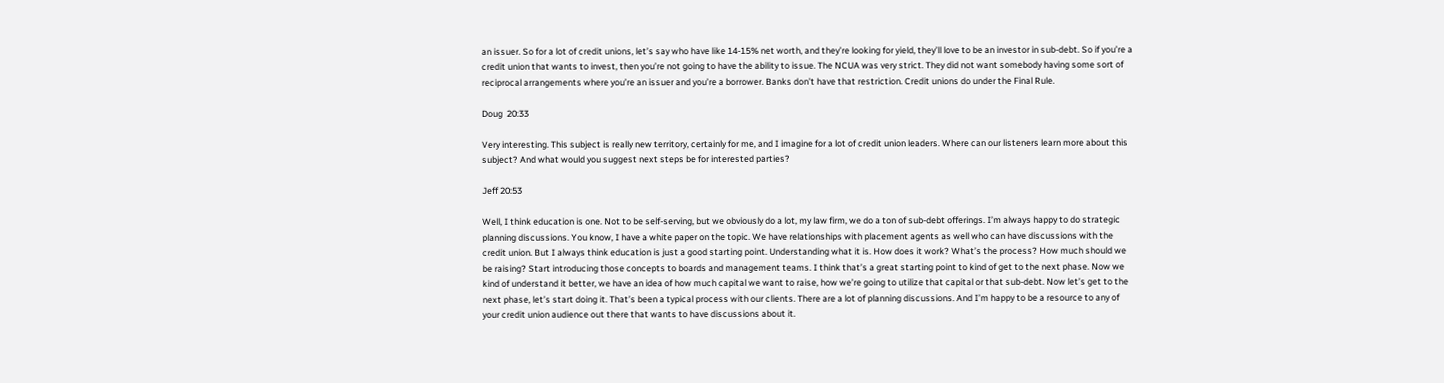an issuer. So for a lot of credit unions, let’s say who have like 14-15% net worth, and they’re looking for yield, they’ll love to be an investor in sub-debt. So if you’re a credit union that wants to invest, then you’re not going to have the ability to issue. The NCUA was very strict. They did not want somebody having some sort of reciprocal arrangements where you’re an issuer and you’re a borrower. Banks don’t have that restriction. Credit unions do under the Final Rule.

Doug  20:33

Very interesting. This subject is really new territory, certainly for me, and I imagine for a lot of credit union leaders. Where can our listeners learn more about this subject? And what would you suggest next steps be for interested parties?

Jeff 20:53

Well, I think education is one. Not to be self-serving, but we obviously do a lot, my law firm, we do a ton of sub-debt offerings. I’m always happy to do strategic planning discussions. You know, I have a white paper on the topic. We have relationships with placement agents as well who can have discussions with the credit union. But I always think education is just a good starting point. Understanding what it is. How does it work? What’s the process? How much should we be raising? Start introducing those concepts to boards and management teams. I think that’s a great starting point to kind of get to the next phase. Now we kind of understand it better, we have an idea of how much capital we want to raise, how we’re going to utilize that capital or that sub-debt. Now let’s get to the next phase, let’s start doing it. That’s been a typical process with our clients. There are a lot of planning discussions. And I’m happy to be a resource to any of your credit union audience out there that wants to have discussions about it.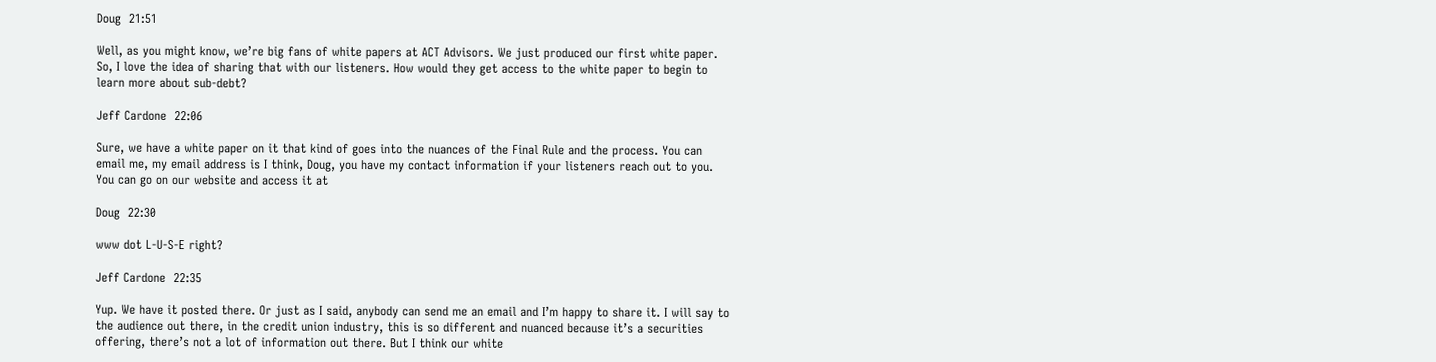Doug  21:51

Well, as you might know, we’re big fans of white papers at ACT Advisors. We just produced our first white paper. So, I love the idea of sharing that with our listeners. How would they get access to the white paper to begin to learn more about sub-debt?

Jeff Cardone  22:06

Sure, we have a white paper on it that kind of goes into the nuances of the Final Rule and the process. You can email me, my email address is I think, Doug, you have my contact information if your listeners reach out to you. You can go on our website and access it at

Doug  22:30

www dot L-U-S-E right?

Jeff Cardone  22:35

Yup. We have it posted there. Or just as I said, anybody can send me an email and I’m happy to share it. I will say to the audience out there, in the credit union industry, this is so different and nuanced because it’s a securities offering, there’s not a lot of information out there. But I think our white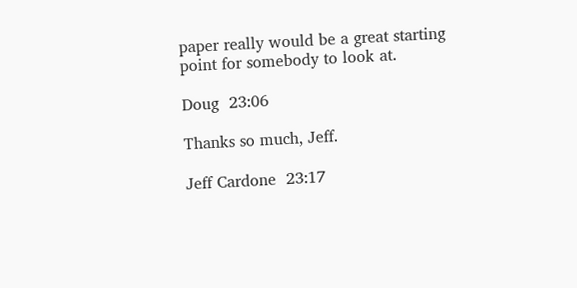paper really would be a great starting point for somebody to look at.

Doug  23:06

Thanks so much, Jeff.

Jeff Cardone  23:17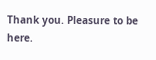Thank you. Pleasure to be here.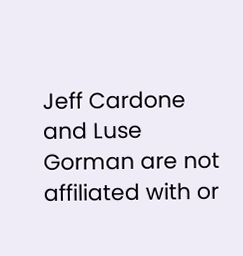Jeff Cardone and Luse Gorman are not affiliated with or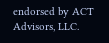endorsed by ACT Advisors, LLC.